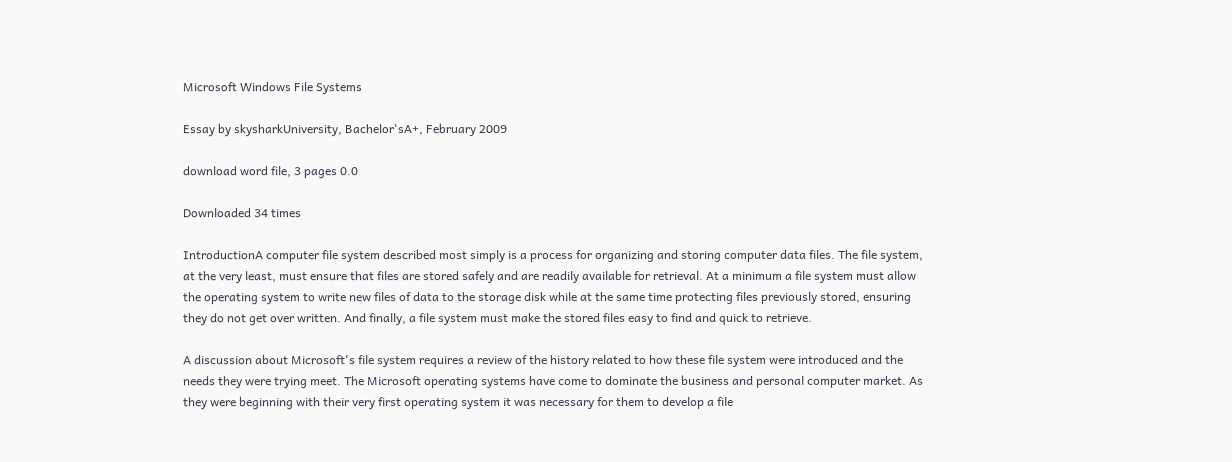Microsoft Windows File Systems

Essay by skysharkUniversity, Bachelor'sA+, February 2009

download word file, 3 pages 0.0

Downloaded 34 times

IntroductionA computer file system described most simply is a process for organizing and storing computer data files. The file system, at the very least, must ensure that files are stored safely and are readily available for retrieval. At a minimum a file system must allow the operating system to write new files of data to the storage disk while at the same time protecting files previously stored, ensuring they do not get over written. And finally, a file system must make the stored files easy to find and quick to retrieve.

A discussion about Microsoft's file system requires a review of the history related to how these file system were introduced and the needs they were trying meet. The Microsoft operating systems have come to dominate the business and personal computer market. As they were beginning with their very first operating system it was necessary for them to develop a file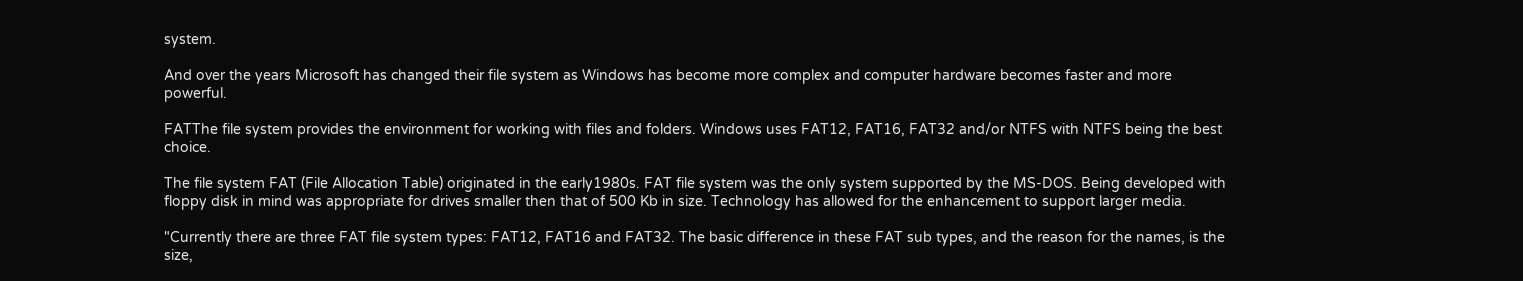system.

And over the years Microsoft has changed their file system as Windows has become more complex and computer hardware becomes faster and more powerful.

FATThe file system provides the environment for working with files and folders. Windows uses FAT12, FAT16, FAT32 and/or NTFS with NTFS being the best choice.

The file system FAT (File Allocation Table) originated in the early1980s. FAT file system was the only system supported by the MS-DOS. Being developed with floppy disk in mind was appropriate for drives smaller then that of 500 Kb in size. Technology has allowed for the enhancement to support larger media.

"Currently there are three FAT file system types: FAT12, FAT16 and FAT32. The basic difference in these FAT sub types, and the reason for the names, is the size,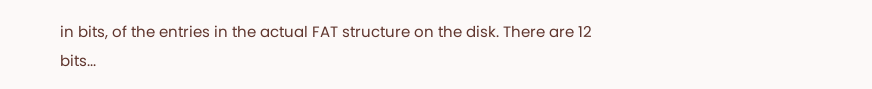in bits, of the entries in the actual FAT structure on the disk. There are 12 bits...